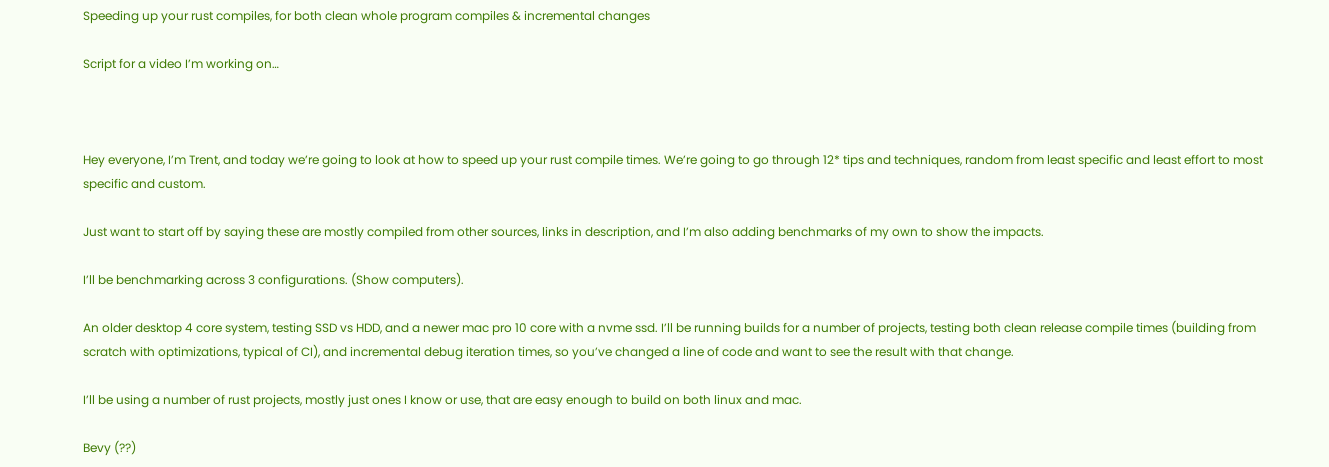Speeding up your rust compiles, for both clean whole program compiles & incremental changes

Script for a video I’m working on…



Hey everyone, I’m Trent, and today we’re going to look at how to speed up your rust compile times. We’re going to go through 12* tips and techniques, random from least specific and least effort to most specific and custom.

Just want to start off by saying these are mostly compiled from other sources, links in description, and I’m also adding benchmarks of my own to show the impacts.

I’ll be benchmarking across 3 configurations. (Show computers).

An older desktop 4 core system, testing SSD vs HDD, and a newer mac pro 10 core with a nvme ssd. I’ll be running builds for a number of projects, testing both clean release compile times (building from scratch with optimizations, typical of CI), and incremental debug iteration times, so you’ve changed a line of code and want to see the result with that change.

I’ll be using a number of rust projects, mostly just ones I know or use, that are easy enough to build on both linux and mac.

Bevy (??)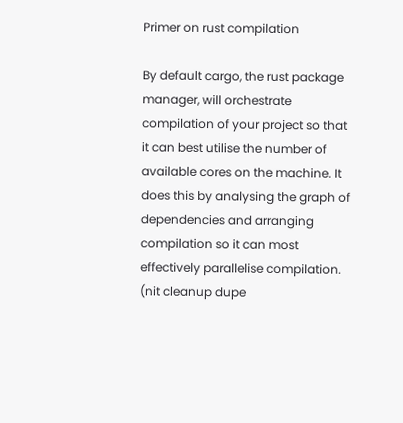Primer on rust compilation

By default cargo, the rust package manager, will orchestrate compilation of your project so that it can best utilise the number of available cores on the machine. It does this by analysing the graph of dependencies and arranging compilation so it can most effectively parallelise compilation. (nit cleanup dupe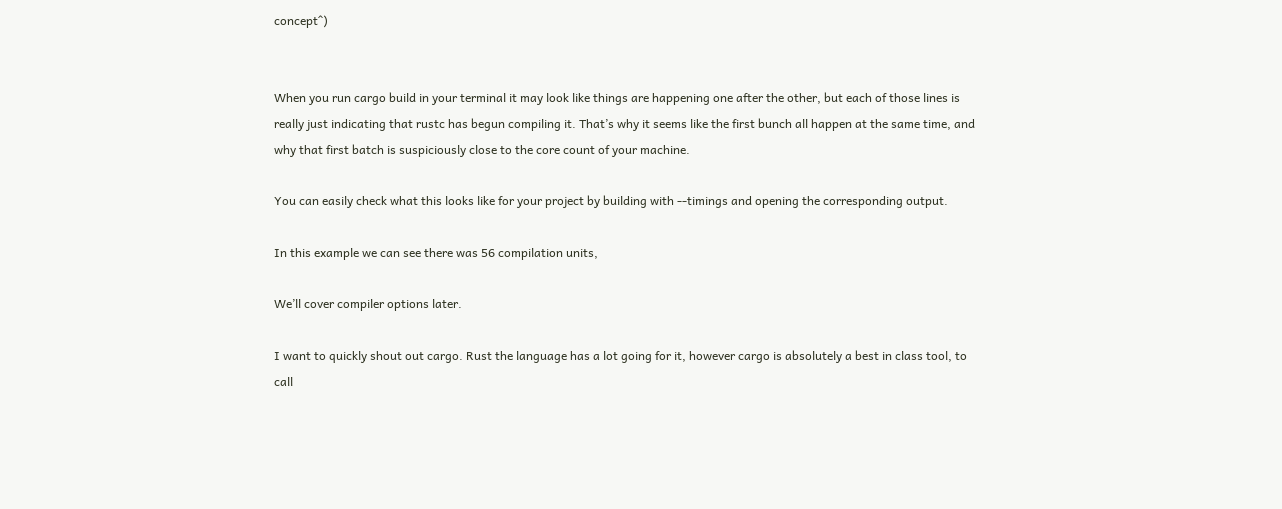concept^)


When you run cargo build in your terminal it may look like things are happening one after the other, but each of those lines is really just indicating that rustc has begun compiling it. That’s why it seems like the first bunch all happen at the same time, and why that first batch is suspiciously close to the core count of your machine.

You can easily check what this looks like for your project by building with --timings and opening the corresponding output.

In this example we can see there was 56 compilation units,

We’ll cover compiler options later.

I want to quickly shout out cargo. Rust the language has a lot going for it, however cargo is absolutely a best in class tool, to call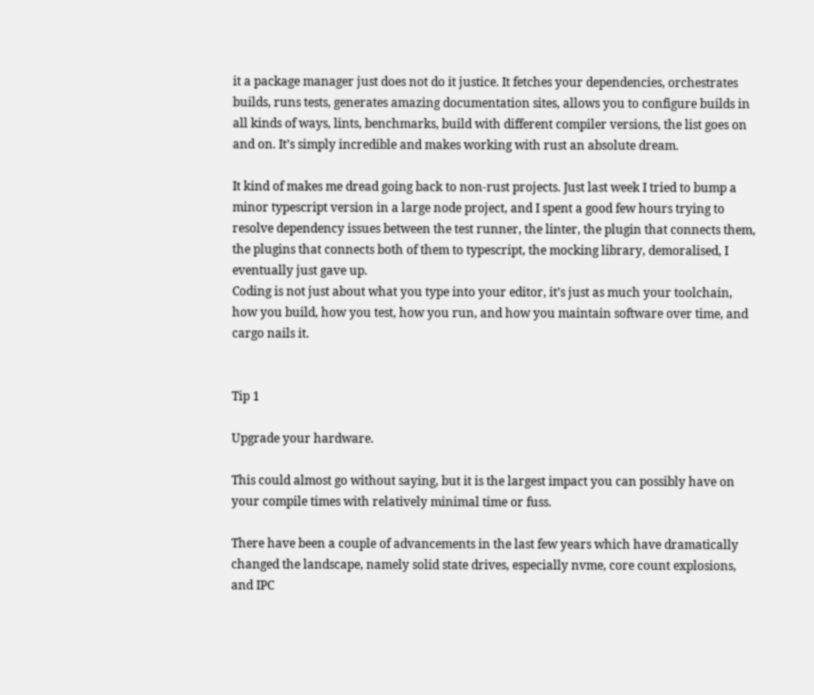it a package manager just does not do it justice. It fetches your dependencies, orchestrates builds, runs tests, generates amazing documentation sites, allows you to configure builds in all kinds of ways, lints, benchmarks, build with different compiler versions, the list goes on and on. It’s simply incredible and makes working with rust an absolute dream.

It kind of makes me dread going back to non-rust projects. Just last week I tried to bump a minor typescript version in a large node project, and I spent a good few hours trying to resolve dependency issues between the test runner, the linter, the plugin that connects them, the plugins that connects both of them to typescript, the mocking library, demoralised, I eventually just gave up.
Coding is not just about what you type into your editor, it’s just as much your toolchain, how you build, how you test, how you run, and how you maintain software over time, and cargo nails it.


Tip 1

Upgrade your hardware.

This could almost go without saying, but it is the largest impact you can possibly have on your compile times with relatively minimal time or fuss.

There have been a couple of advancements in the last few years which have dramatically changed the landscape, namely solid state drives, especially nvme, core count explosions, and IPC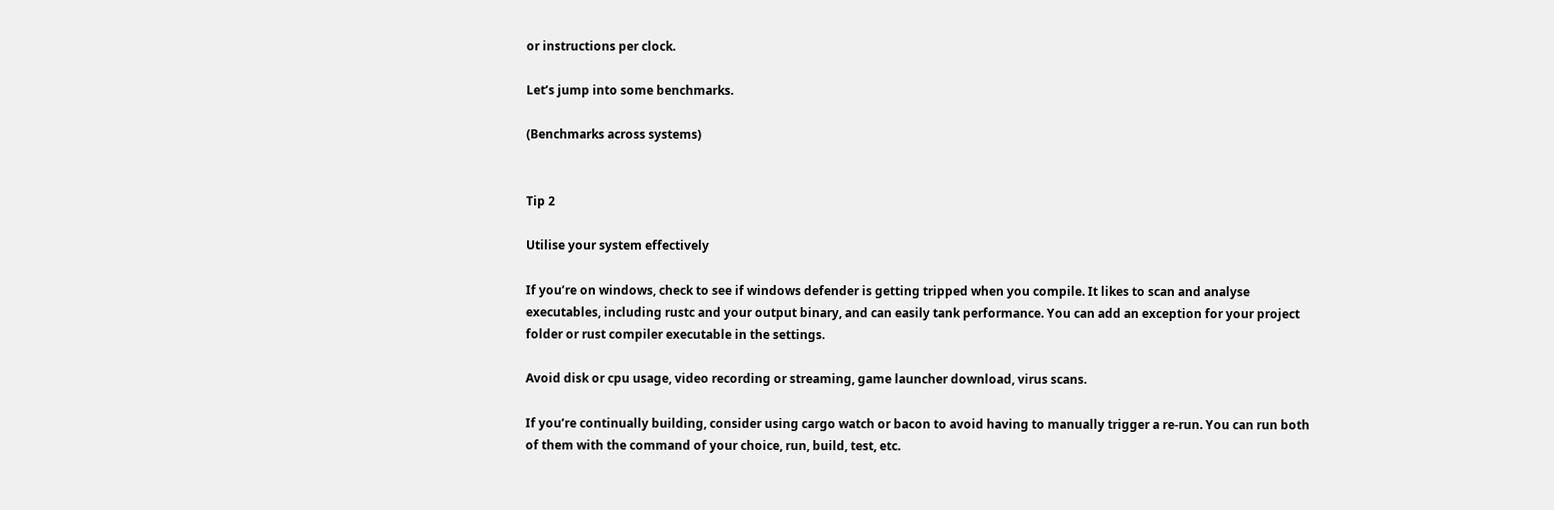or instructions per clock.

Let’s jump into some benchmarks.

(Benchmarks across systems)


Tip 2

Utilise your system effectively

If you’re on windows, check to see if windows defender is getting tripped when you compile. It likes to scan and analyse executables, including rustc and your output binary, and can easily tank performance. You can add an exception for your project folder or rust compiler executable in the settings.

Avoid disk or cpu usage, video recording or streaming, game launcher download, virus scans.

If you’re continually building, consider using cargo watch or bacon to avoid having to manually trigger a re-run. You can run both of them with the command of your choice, run, build, test, etc.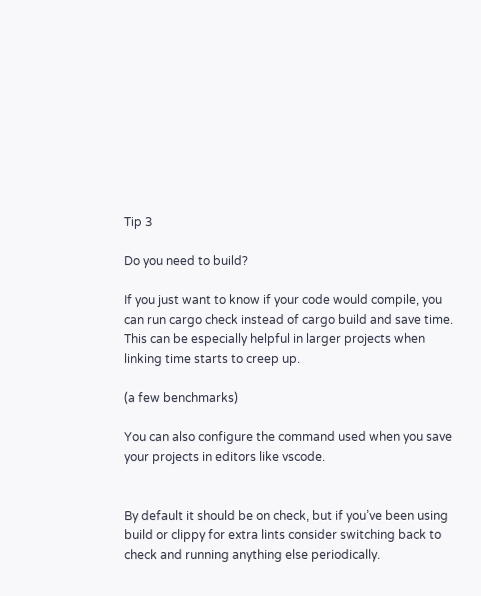Tip 3

Do you need to build?

If you just want to know if your code would compile, you can run cargo check instead of cargo build and save time. This can be especially helpful in larger projects when linking time starts to creep up.

(a few benchmarks)

You can also configure the command used when you save your projects in editors like vscode.


By default it should be on check, but if you’ve been using build or clippy for extra lints consider switching back to check and running anything else periodically.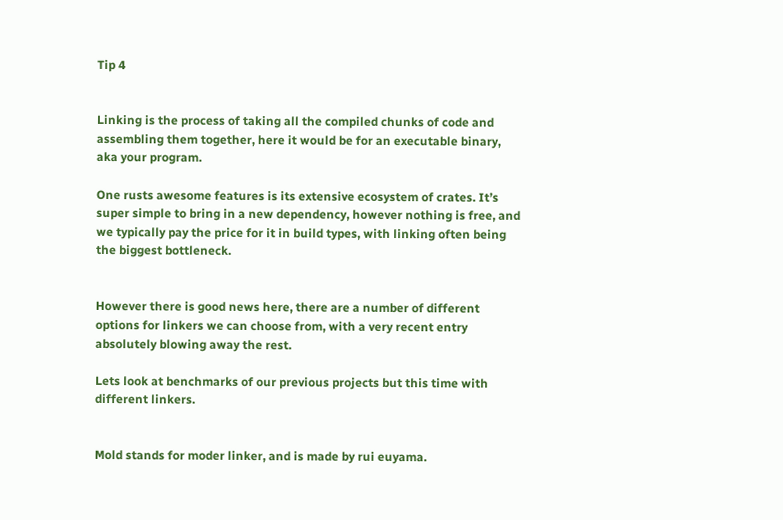Tip 4


Linking is the process of taking all the compiled chunks of code and assembling them together, here it would be for an executable binary, aka your program.

One rusts awesome features is its extensive ecosystem of crates. It’s super simple to bring in a new dependency, however nothing is free, and we typically pay the price for it in build types, with linking often being the biggest bottleneck.


However there is good news here, there are a number of different options for linkers we can choose from, with a very recent entry absolutely blowing away the rest.

Lets look at benchmarks of our previous projects but this time with different linkers.


Mold stands for moder linker, and is made by rui euyama.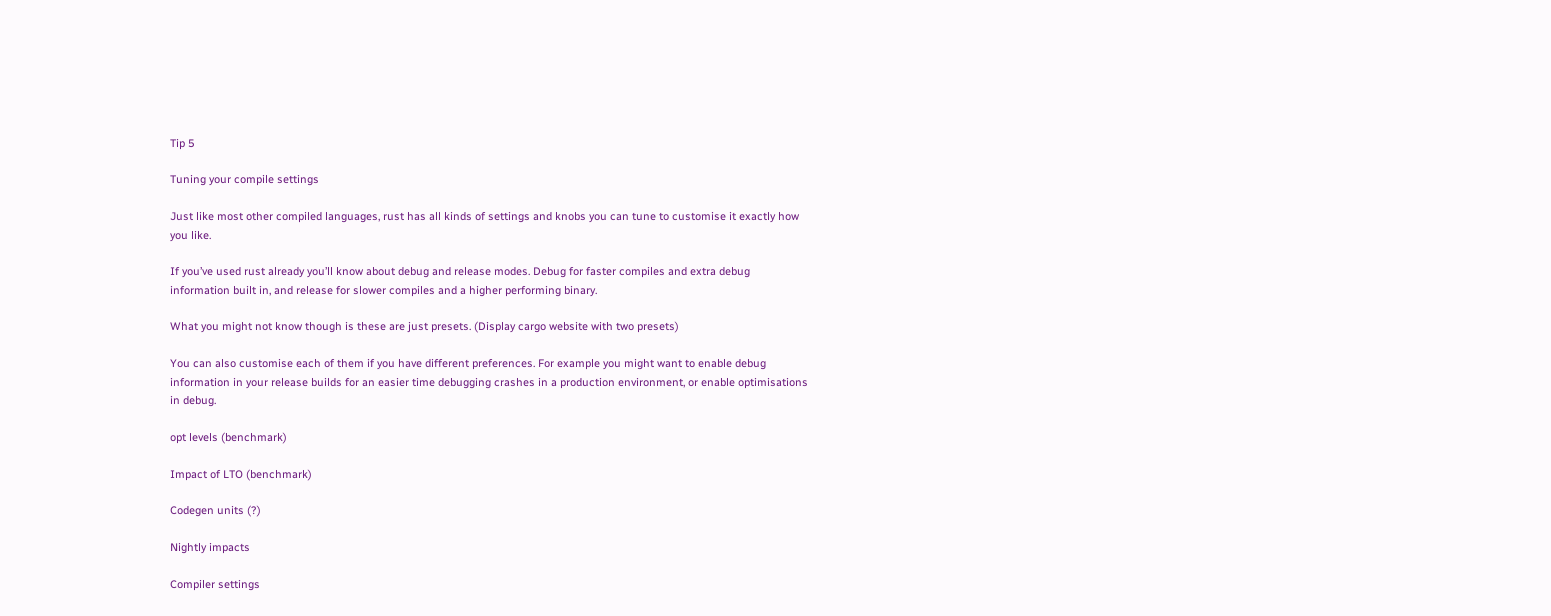Tip 5

Tuning your compile settings

Just like most other compiled languages, rust has all kinds of settings and knobs you can tune to customise it exactly how you like.

If you’ve used rust already you’ll know about debug and release modes. Debug for faster compiles and extra debug information built in, and release for slower compiles and a higher performing binary.

What you might not know though is these are just presets. (Display cargo website with two presets)

You can also customise each of them if you have different preferences. For example you might want to enable debug information in your release builds for an easier time debugging crashes in a production environment, or enable optimisations in debug.

opt levels (benchmark)

Impact of LTO (benchmark)

Codegen units (?)

Nightly impacts

Compiler settings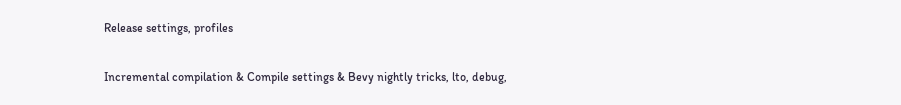Release settings, profiles

Incremental compilation & Compile settings & Bevy nightly tricks, lto, debug,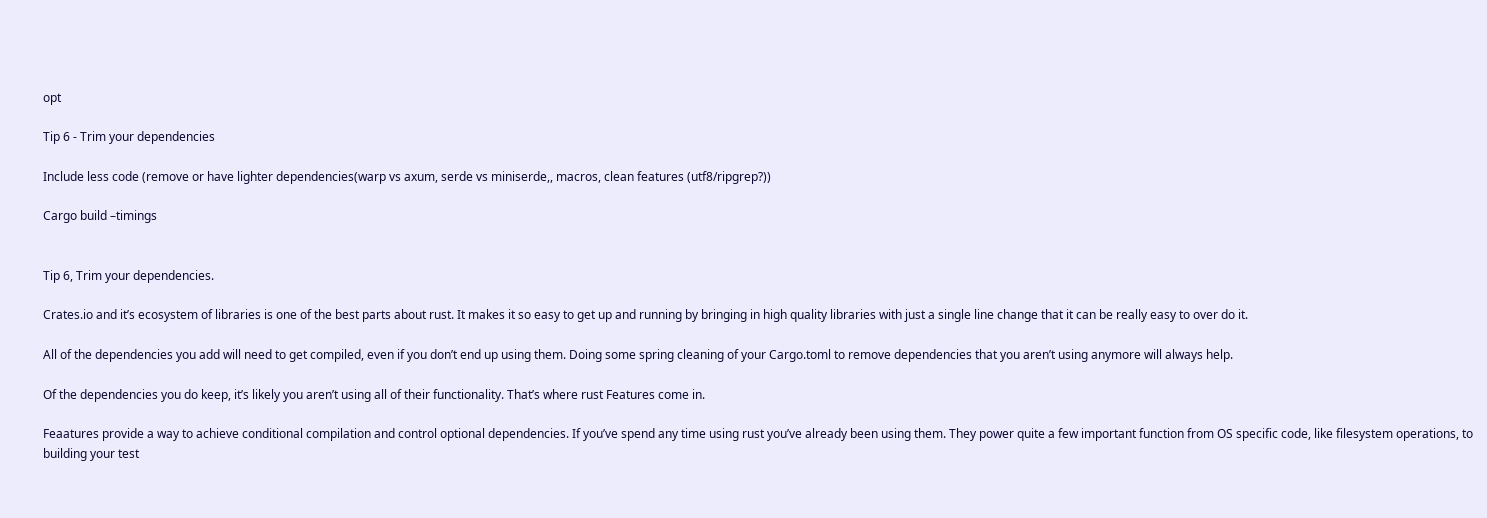opt

Tip 6 - Trim your dependencies

Include less code (remove or have lighter dependencies(warp vs axum, serde vs miniserde,, macros, clean features (utf8/ripgrep?))

Cargo build –timings


Tip 6, Trim your dependencies.

Crates.io and it’s ecosystem of libraries is one of the best parts about rust. It makes it so easy to get up and running by bringing in high quality libraries with just a single line change that it can be really easy to over do it.

All of the dependencies you add will need to get compiled, even if you don’t end up using them. Doing some spring cleaning of your Cargo.toml to remove dependencies that you aren’t using anymore will always help.

Of the dependencies you do keep, it’s likely you aren’t using all of their functionality. That’s where rust Features come in.

Feaatures provide a way to achieve conditional compilation and control optional dependencies. If you’ve spend any time using rust you’ve already been using them. They power quite a few important function from OS specific code, like filesystem operations, to building your test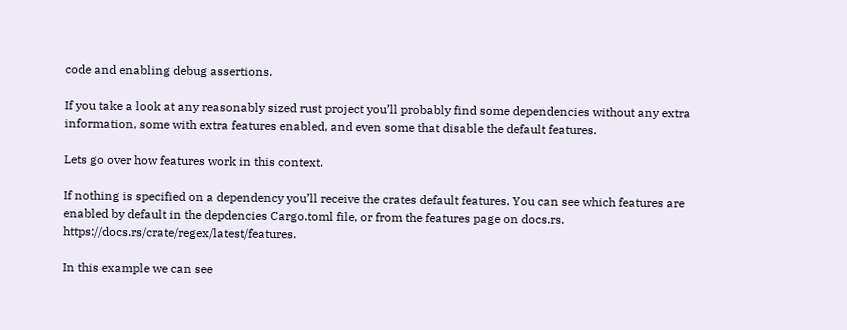code and enabling debug assertions.

If you take a look at any reasonably sized rust project you’ll probably find some dependencies without any extra information, some with extra features enabled, and even some that disable the default features.

Lets go over how features work in this context.

If nothing is specified on a dependency you’ll receive the crates default features. You can see which features are enabled by default in the depdencies Cargo.toml file, or from the features page on docs.rs. https://docs.rs/crate/regex/latest/features.

In this example we can see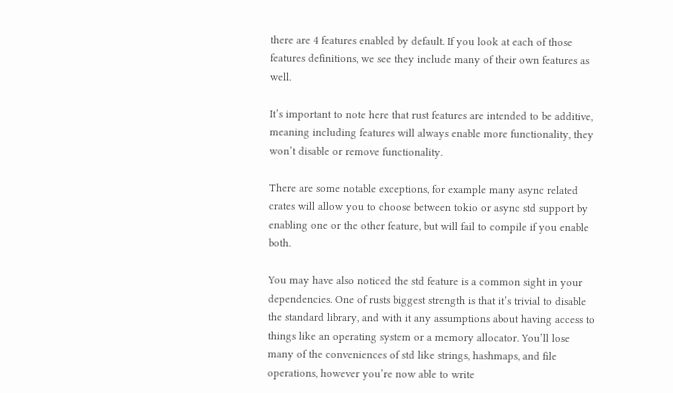there are 4 features enabled by default. If you look at each of those features definitions, we see they include many of their own features as well.

It’s important to note here that rust features are intended to be additive, meaning including features will always enable more functionality, they won’t disable or remove functionality.

There are some notable exceptions, for example many async related crates will allow you to choose between tokio or async std support by enabling one or the other feature, but will fail to compile if you enable both.

You may have also noticed the std feature is a common sight in your dependencies. One of rusts biggest strength is that it’s trivial to disable the standard library, and with it any assumptions about having access to things like an operating system or a memory allocator. You’ll lose many of the conveniences of std like strings, hashmaps, and file operations, however you’re now able to write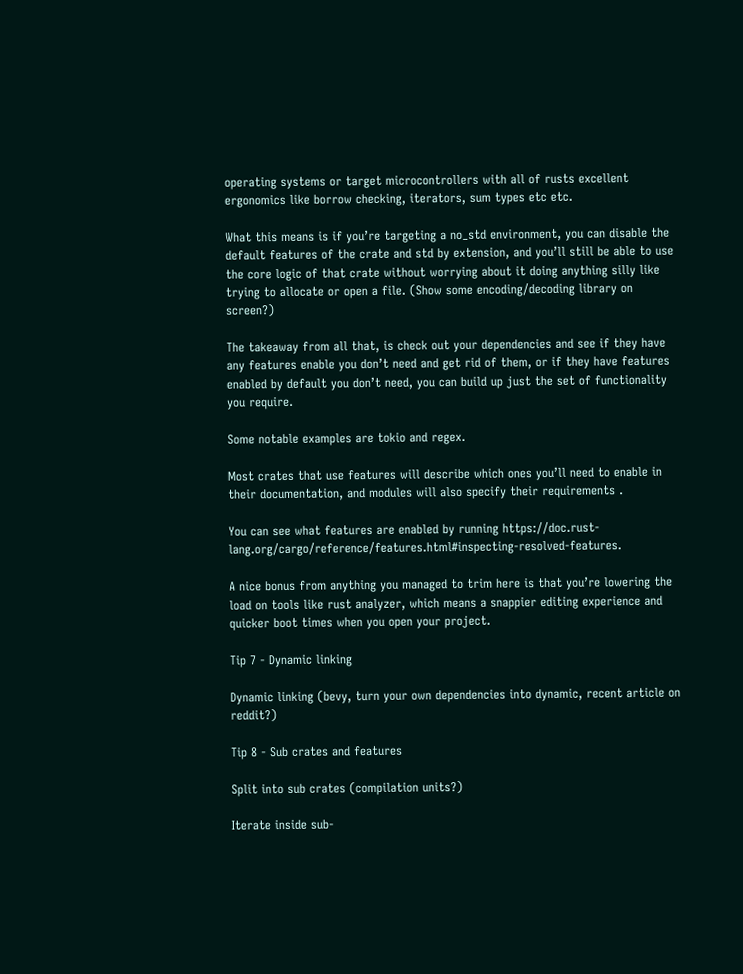operating systems or target microcontrollers with all of rusts excellent ergonomics like borrow checking, iterators, sum types etc etc.

What this means is if you’re targeting a no_std environment, you can disable the default features of the crate and std by extension, and you’ll still be able to use the core logic of that crate without worrying about it doing anything silly like trying to allocate or open a file. (Show some encoding/decoding library on screen?)

The takeaway from all that, is check out your dependencies and see if they have any features enable you don’t need and get rid of them, or if they have features enabled by default you don’t need, you can build up just the set of functionality you require.

Some notable examples are tokio and regex.

Most crates that use features will describe which ones you’ll need to enable in their documentation, and modules will also specify their requirements .

You can see what features are enabled by running https://doc.rust-lang.org/cargo/reference/features.html#inspecting-resolved-features.

A nice bonus from anything you managed to trim here is that you’re lowering the load on tools like rust analyzer, which means a snappier editing experience and quicker boot times when you open your project.

Tip 7 - Dynamic linking

Dynamic linking (bevy, turn your own dependencies into dynamic, recent article on reddit?)

Tip 8 - Sub crates and features

Split into sub crates (compilation units?)

Iterate inside sub-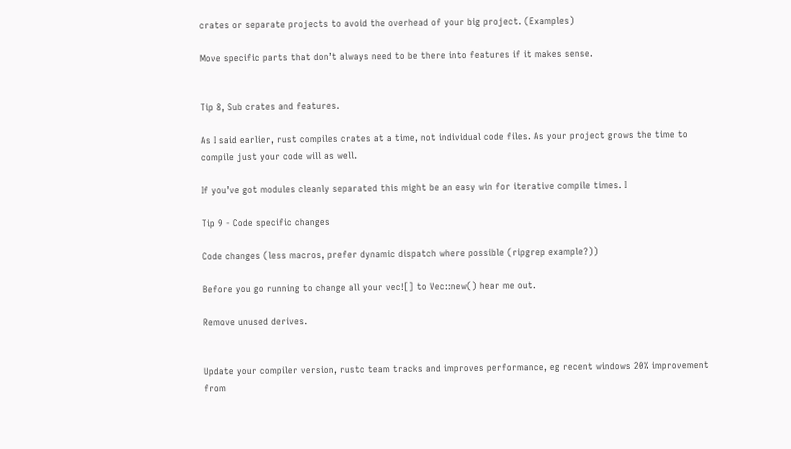crates or separate projects to avoid the overhead of your big project. (Examples)

Move specific parts that don’t always need to be there into features if it makes sense.


Tip 8, Sub crates and features.

As I said earlier, rust compiles crates at a time, not individual code files. As your project grows the time to compile just your code will as well.

If you’ve got modules cleanly separated this might be an easy win for iterative compile times. I

Tip 9 - Code specific changes

Code changes (less macros, prefer dynamic dispatch where possible (ripgrep example?))

Before you go running to change all your vec![] to Vec::new() hear me out.

Remove unused derives.


Update your compiler version, rustc team tracks and improves performance, eg recent windows 20% improvement from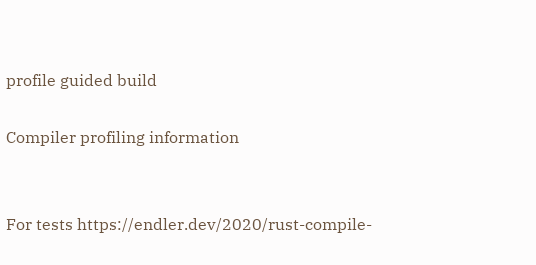profile guided build

Compiler profiling information


For tests https://endler.dev/2020/rust-compile-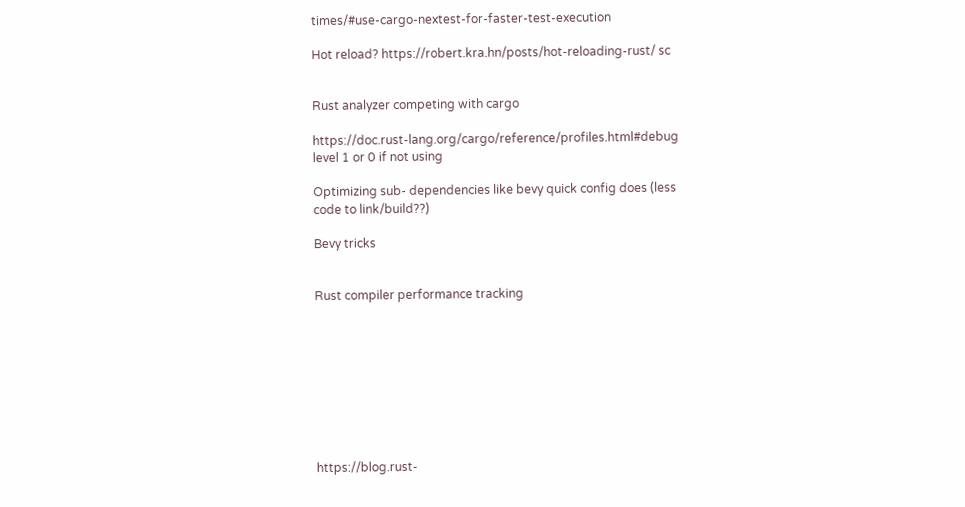times/#use-cargo-nextest-for-faster-test-execution

Hot reload? https://robert.kra.hn/posts/hot-reloading-rust/ sc


Rust analyzer competing with cargo

https://doc.rust-lang.org/cargo/reference/profiles.html#debug level 1 or 0 if not using

Optimizing sub- dependencies like bevy quick config does (less code to link/build??)

Bevy tricks


Rust compiler performance tracking









https://blog.rust-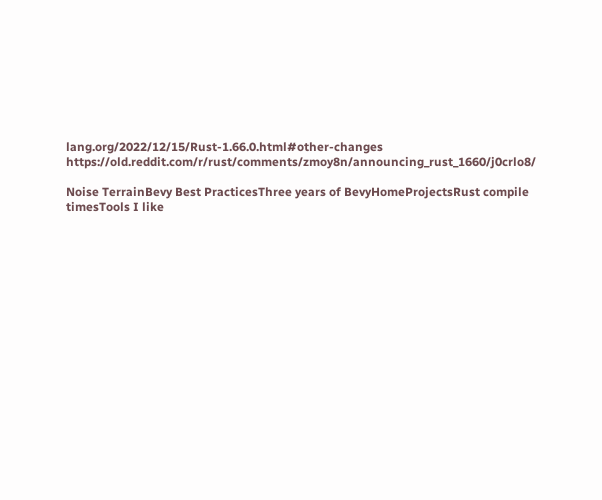lang.org/2022/12/15/Rust-1.66.0.html#other-changes https://old.reddit.com/r/rust/comments/zmoy8n/announcing_rust_1660/j0crlo8/

Noise TerrainBevy Best PracticesThree years of BevyHomeProjectsRust compile timesTools I like